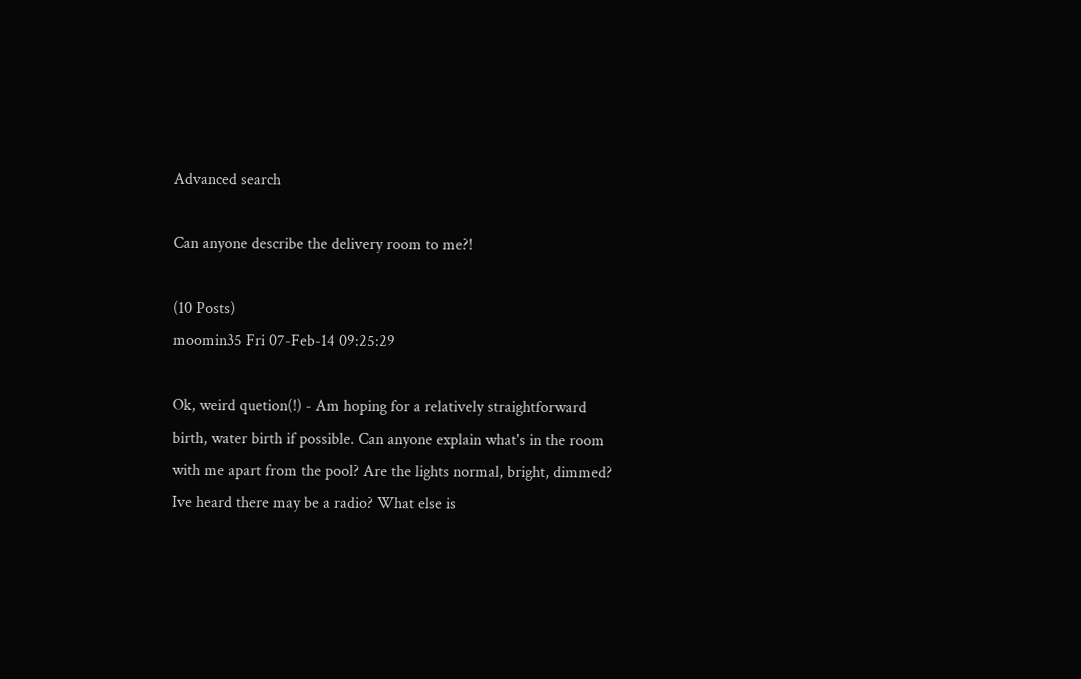Advanced search

Can anyone describe the delivery room to me?!

(10 Posts)
moomin35 Fri 07-Feb-14 09:25:29

Ok, weird quetion(!) - Am hoping for a relatively straightforward birth, water birth if possible. Can anyone explain what's in the room with me apart from the pool? Are the lights normal, bright, dimmed? Ive heard there may be a radio? What else is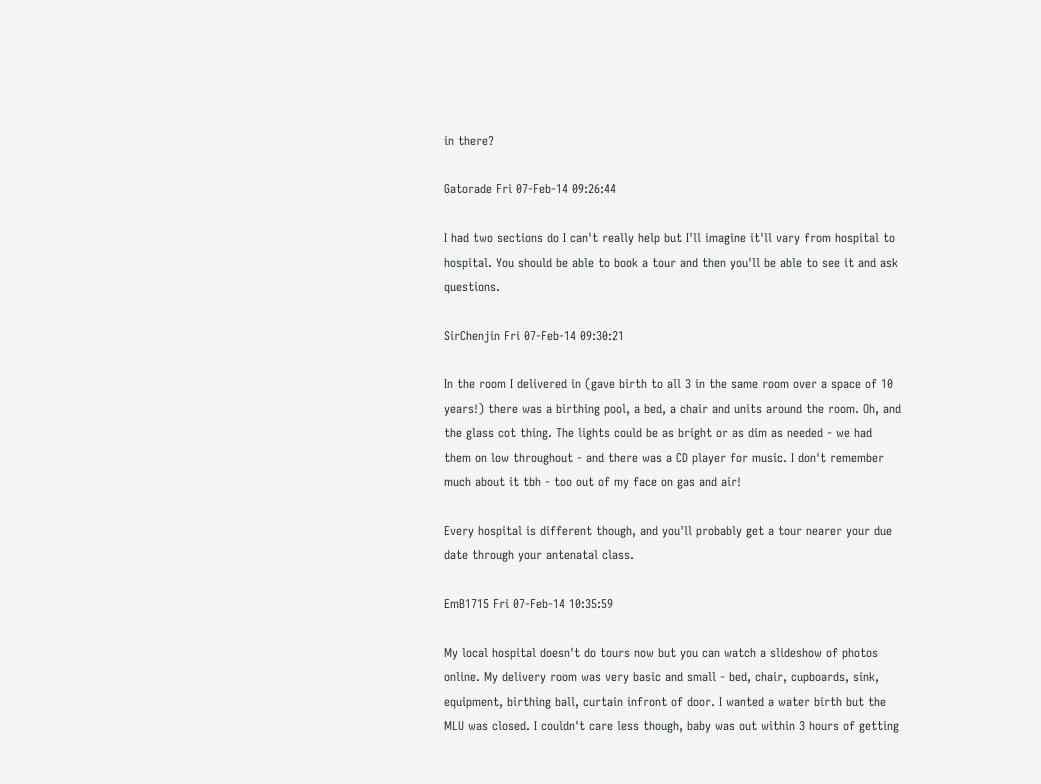in there?

Gatorade Fri 07-Feb-14 09:26:44

I had two sections do I can't really help but I'll imagine it'll vary from hospital to hospital. You should be able to book a tour and then you'll be able to see it and ask questions.

SirChenjin Fri 07-Feb-14 09:30:21

In the room I delivered in (gave birth to all 3 in the same room over a space of 10 years!) there was a birthing pool, a bed, a chair and units around the room. Oh, and the glass cot thing. The lights could be as bright or as dim as needed - we had them on low throughout - and there was a CD player for music. I don't remember much about it tbh - too out of my face on gas and air!

Every hospital is different though, and you'll probably get a tour nearer your due date through your antenatal class.

EmB1715 Fri 07-Feb-14 10:35:59

My local hospital doesn't do tours now but you can watch a slideshow of photos online. My delivery room was very basic and small - bed, chair, cupboards, sink, equipment, birthing ball, curtain infront of door. I wanted a water birth but the MLU was closed. I couldn't care less though, baby was out within 3 hours of getting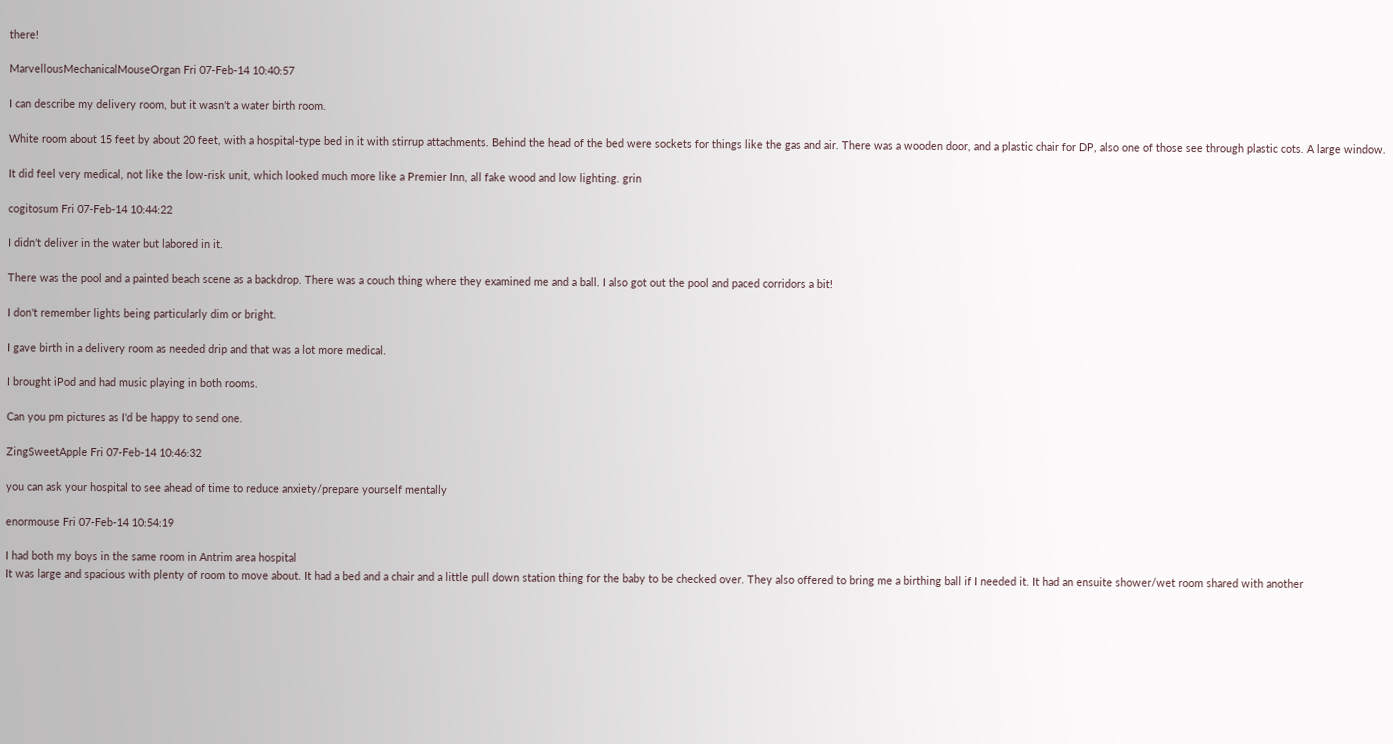there!

MarvellousMechanicalMouseOrgan Fri 07-Feb-14 10:40:57

I can describe my delivery room, but it wasn't a water birth room.

White room about 15 feet by about 20 feet, with a hospital-type bed in it with stirrup attachments. Behind the head of the bed were sockets for things like the gas and air. There was a wooden door, and a plastic chair for DP, also one of those see through plastic cots. A large window.

It did feel very medical, not like the low-risk unit, which looked much more like a Premier Inn, all fake wood and low lighting. grin

cogitosum Fri 07-Feb-14 10:44:22

I didn't deliver in the water but labored in it.

There was the pool and a painted beach scene as a backdrop. There was a couch thing where they examined me and a ball. I also got out the pool and paced corridors a bit!

I don't remember lights being particularly dim or bright.

I gave birth in a delivery room as needed drip and that was a lot more medical.

I brought iPod and had music playing in both rooms.

Can you pm pictures as I'd be happy to send one.

ZingSweetApple Fri 07-Feb-14 10:46:32

you can ask your hospital to see ahead of time to reduce anxiety/prepare yourself mentally

enormouse Fri 07-Feb-14 10:54:19

I had both my boys in the same room in Antrim area hospital
It was large and spacious with plenty of room to move about. It had a bed and a chair and a little pull down station thing for the baby to be checked over. They also offered to bring me a birthing ball if I needed it. It had an ensuite shower/wet room shared with another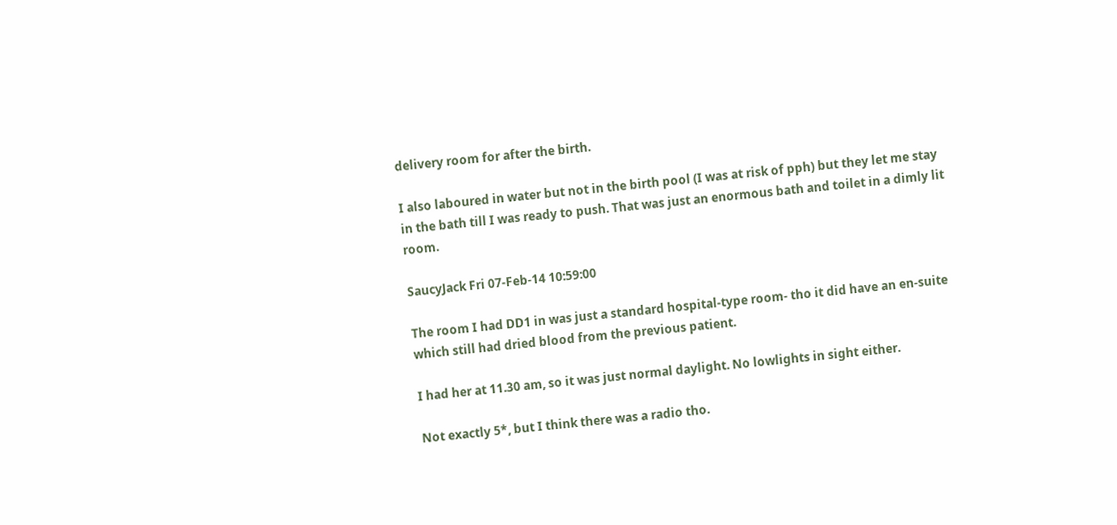delivery room for after the birth.

I also laboured in water but not in the birth pool (I was at risk of pph) but they let me stay in the bath till I was ready to push. That was just an enormous bath and toilet in a dimly lit room.

SaucyJack Fri 07-Feb-14 10:59:00

The room I had DD1 in was just a standard hospital-type room- tho it did have an en-suite which still had dried blood from the previous patient.

I had her at 11.30 am, so it was just normal daylight. No lowlights in sight either.

Not exactly 5*, but I think there was a radio tho.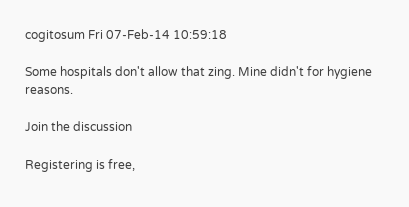cogitosum Fri 07-Feb-14 10:59:18

Some hospitals don't allow that zing. Mine didn't for hygiene reasons.

Join the discussion

Registering is free,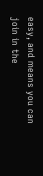easy, and means you can join in the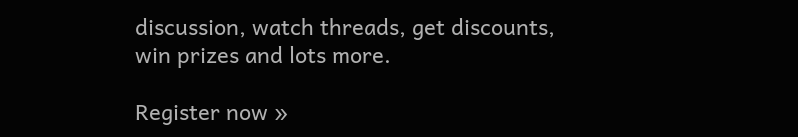discussion, watch threads, get discounts, win prizes and lots more.

Register now »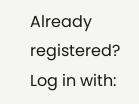Already registered? Log in with: